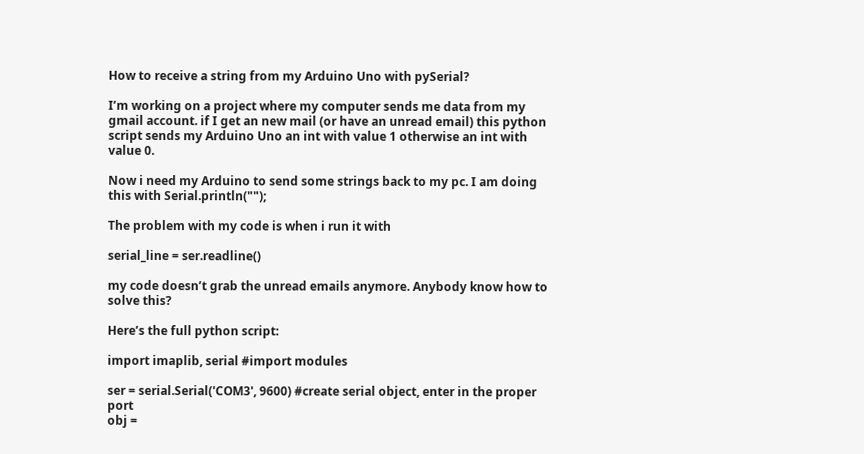How to receive a string from my Arduino Uno with pySerial?

I’m working on a project where my computer sends me data from my gmail account. if I get an new mail (or have an unread email) this python script sends my Arduino Uno an int with value 1 otherwise an int with value 0.

Now i need my Arduino to send some strings back to my pc. I am doing this with Serial.println("");

The problem with my code is when i run it with

serial_line = ser.readline()

my code doesn’t grab the unread emails anymore. Anybody know how to solve this?

Here’s the full python script:

import imaplib, serial #import modules

ser = serial.Serial('COM3', 9600) #create serial object, enter in the proper port
obj =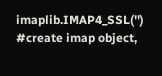imaplib.IMAP4_SSL('') #create imap object,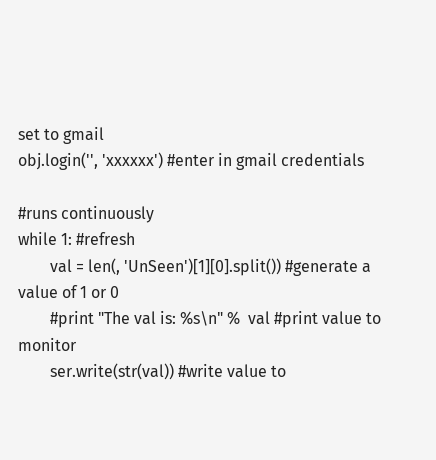set to gmail
obj.login('', 'xxxxxx') #enter in gmail credentials

#runs continuously
while 1: #refresh
        val = len(, 'UnSeen')[1][0].split()) #generate a value of 1 or 0
        #print "The val is: %s\n" %  val #print value to monitor
        ser.write(str(val)) #write value to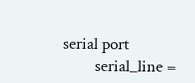serial port
        serial_line =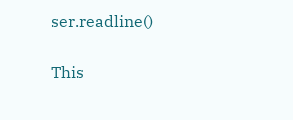ser.readline()

This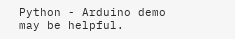Python - Arduino demo may be helpful.